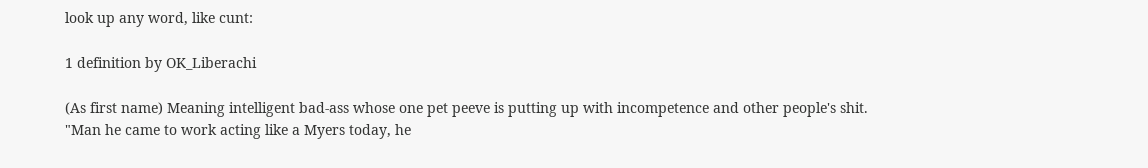look up any word, like cunt:

1 definition by OK_Liberachi

(As first name) Meaning intelligent bad-ass whose one pet peeve is putting up with incompetence and other people's shit.
"Man he came to work acting like a Myers today, he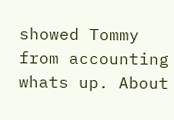showed Tommy from accounting whats up. About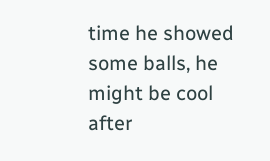time he showed some balls, he might be cool after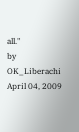all."
by OK_Liberachi April 04, 2009